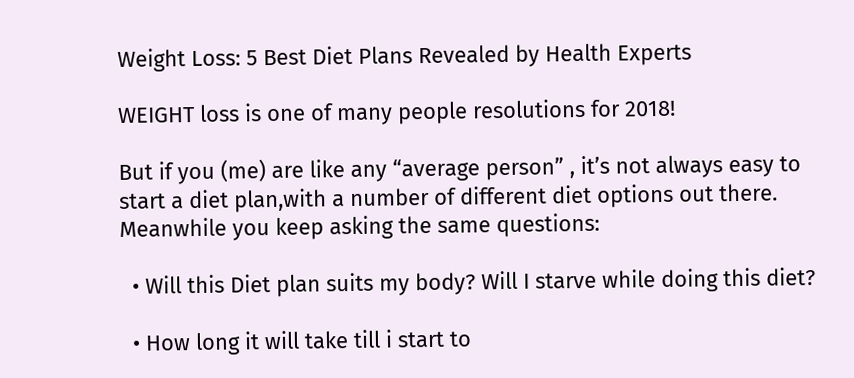Weight Loss: 5 Best Diet Plans Revealed by Health Experts

WEIGHT loss is one of many people resolutions for 2018!

But if you (me) are like any “average person” , it’s not always easy to start a diet plan,with a number of different diet options out there. Meanwhile you keep asking the same questions:

  • Will this Diet plan suits my body? Will I starve while doing this diet?

  • How long it will take till i start to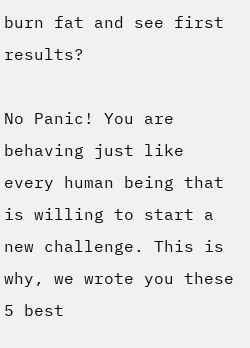burn fat and see first results?

No Panic! You are behaving just like every human being that is willing to start a new challenge. This is why, we wrote you these 5 best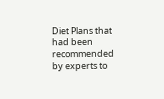Diet Plans that had been recommended by experts to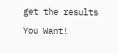get the results You Want!